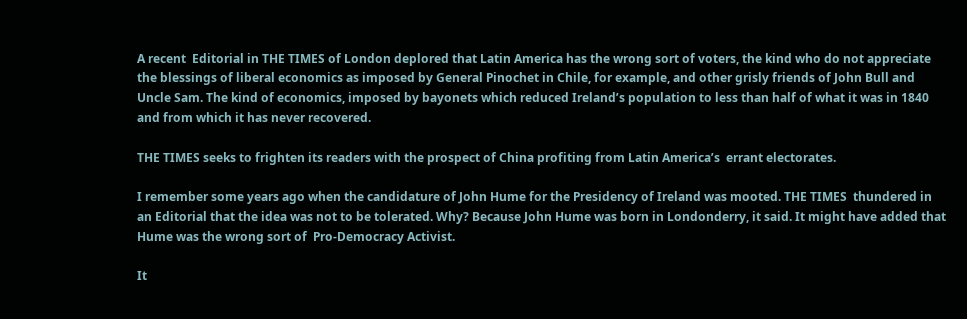A recent  Editorial in THE TIMES of London deplored that Latin America has the wrong sort of voters, the kind who do not appreciate the blessings of liberal economics as imposed by General Pinochet in Chile, for example, and other grisly friends of John Bull and Uncle Sam. The kind of economics, imposed by bayonets which reduced Ireland’s population to less than half of what it was in 1840 and from which it has never recovered.

THE TIMES seeks to frighten its readers with the prospect of China profiting from Latin America’s  errant electorates.

I remember some years ago when the candidature of John Hume for the Presidency of Ireland was mooted. THE TIMES  thundered in an Editorial that the idea was not to be tolerated. Why? Because John Hume was born in Londonderry, it said. It might have added that Hume was the wrong sort of  Pro-Democracy Activist.

It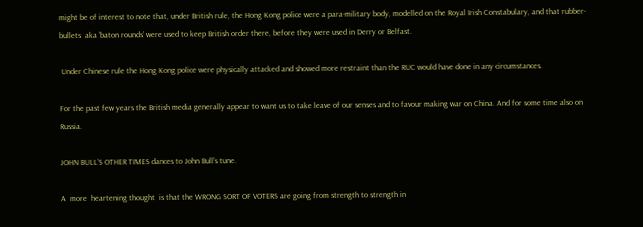might be of interest to note that, under British rule, the Hong Kong police were a para-military body, modelled on the Royal Irish Constabulary, and that rubber-bullets  aka ‘baton rounds’ were used to keep British order there, before they were used in Derry or Belfast.

 Under Chinese rule the Hong Kong police were physically attacked and showed more restraint than the RUC would have done in any circumstances.

For the past few years the British media generally appear to want us to take leave of our senses and to favour making war on China. And for some time also on Russia.

JOHN BULL’S OTHER TIMES dances to John Bull’s tune.

A  more  heartening thought  is that the WRONG SORT OF VOTERS are going from strength to strength in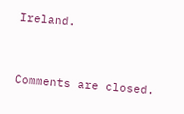Ireland.


Comments are closed.